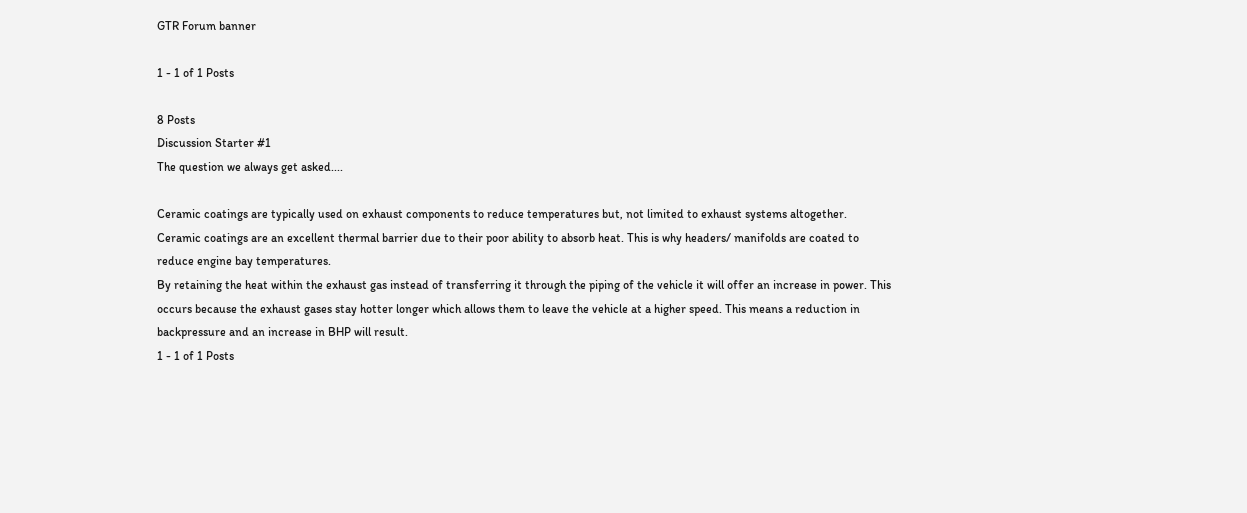GTR Forum banner

1 - 1 of 1 Posts

8 Posts
Discussion Starter #1
The question we always get asked....

Ceramic coatings are typically used on exhaust components to reduce temperatures but, not limited to exhaust systems altogether.
Ceramic coatings are an excellent thermal barrier due to their poor ability to absorb heat. This is why headers/ manifolds are coated to reduce engine bay temperatures.
By retaining the heat within the exhaust gas instead of transferring it through the piping of the vehicle it will offer an increase in power. This occurs because the exhaust gases stay hotter longer which allows them to leave the vehicle at a higher speed. This means a reduction in backpressure and an increase in BHP will result.
1 - 1 of 1 Posts